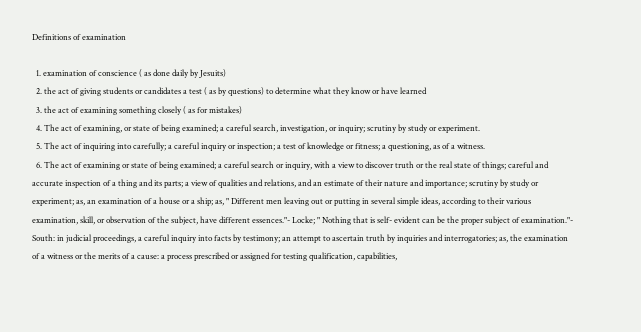Definitions of examination

  1. examination of conscience ( as done daily by Jesuits)
  2. the act of giving students or candidates a test ( as by questions) to determine what they know or have learned
  3. the act of examining something closely ( as for mistakes)
  4. The act of examining, or state of being examined; a careful search, investigation, or inquiry; scrutiny by study or experiment.
  5. The act of inquiring into carefully; a careful inquiry or inspection; a test of knowledge or fitness; a questioning, as of a witness.
  6. The act of examining or state of being examined; a careful search or inquiry, with a view to discover truth or the real state of things; careful and accurate inspection of a thing and its parts; a view of qualities and relations, and an estimate of their nature and importance; scrutiny by study or experiment; as, an examination of a house or a ship; as, " Different men leaving out or putting in several simple ideas, according to their various examination, skill, or observation of the subject, have different essences."- Locke; " Nothing that is self- evident can be the proper subject of examination."- South: in judicial proceedings, a careful inquiry into facts by testimony; an attempt to ascertain truth by inquiries and interrogatories; as, the examination of a witness or the merits of a cause: a process prescribed or assigned for testing qualification, capabilities,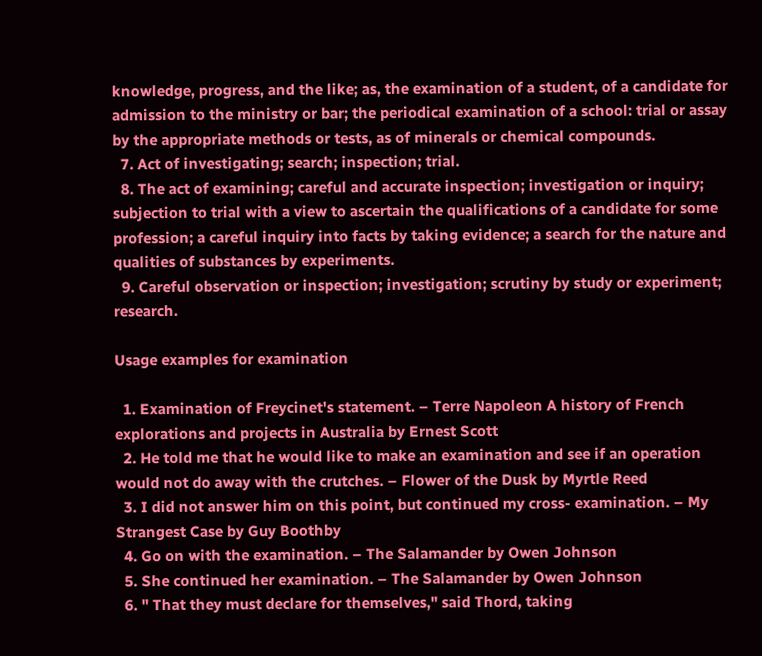knowledge, progress, and the like; as, the examination of a student, of a candidate for admission to the ministry or bar; the periodical examination of a school: trial or assay by the appropriate methods or tests, as of minerals or chemical compounds.
  7. Act of investigating; search; inspection; trial.
  8. The act of examining; careful and accurate inspection; investigation or inquiry; subjection to trial with a view to ascertain the qualifications of a candidate for some profession; a careful inquiry into facts by taking evidence; a search for the nature and qualities of substances by experiments.
  9. Careful observation or inspection; investigation; scrutiny by study or experiment; research.

Usage examples for examination

  1. Examination of Freycinet's statement. – Terre Napoleon A history of French explorations and projects in Australia by Ernest Scott
  2. He told me that he would like to make an examination and see if an operation would not do away with the crutches. – Flower of the Dusk by Myrtle Reed
  3. I did not answer him on this point, but continued my cross- examination. – My Strangest Case by Guy Boothby
  4. Go on with the examination. – The Salamander by Owen Johnson
  5. She continued her examination. – The Salamander by Owen Johnson
  6. " That they must declare for themselves," said Thord, taking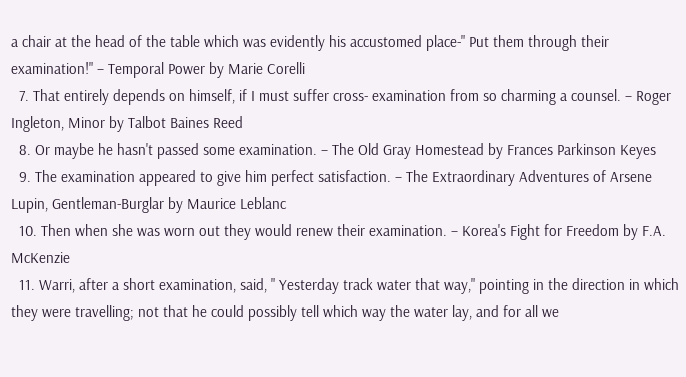a chair at the head of the table which was evidently his accustomed place-" Put them through their examination!" – Temporal Power by Marie Corelli
  7. That entirely depends on himself, if I must suffer cross- examination from so charming a counsel. – Roger Ingleton, Minor by Talbot Baines Reed
  8. Or maybe he hasn't passed some examination. – The Old Gray Homestead by Frances Parkinson Keyes
  9. The examination appeared to give him perfect satisfaction. – The Extraordinary Adventures of Arsene Lupin, Gentleman-Burglar by Maurice Leblanc
  10. Then when she was worn out they would renew their examination. – Korea's Fight for Freedom by F.A. McKenzie
  11. Warri, after a short examination, said, " Yesterday track water that way," pointing in the direction in which they were travelling; not that he could possibly tell which way the water lay, and for all we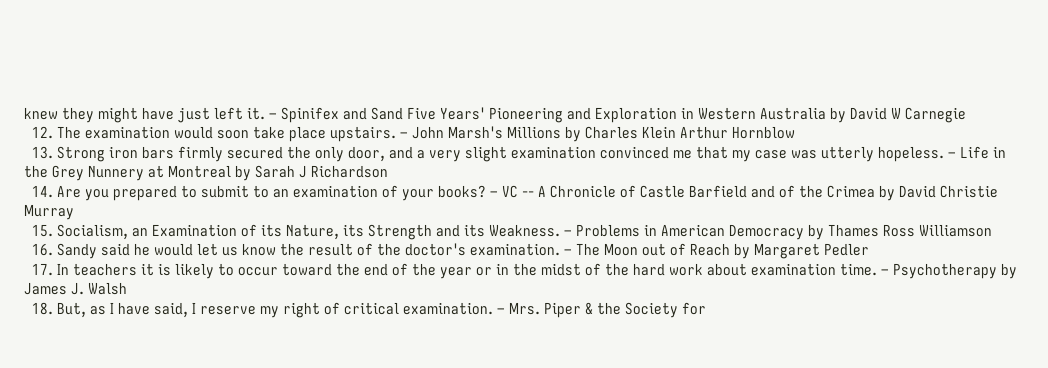knew they might have just left it. – Spinifex and Sand Five Years' Pioneering and Exploration in Western Australia by David W Carnegie
  12. The examination would soon take place upstairs. – John Marsh's Millions by Charles Klein Arthur Hornblow
  13. Strong iron bars firmly secured the only door, and a very slight examination convinced me that my case was utterly hopeless. – Life in the Grey Nunnery at Montreal by Sarah J Richardson
  14. Are you prepared to submit to an examination of your books? – VC -- A Chronicle of Castle Barfield and of the Crimea by David Christie Murray
  15. Socialism, an Examination of its Nature, its Strength and its Weakness. – Problems in American Democracy by Thames Ross Williamson
  16. Sandy said he would let us know the result of the doctor's examination. – The Moon out of Reach by Margaret Pedler
  17. In teachers it is likely to occur toward the end of the year or in the midst of the hard work about examination time. – Psychotherapy by James J. Walsh
  18. But, as I have said, I reserve my right of critical examination. – Mrs. Piper & the Society for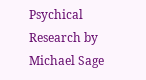Psychical Research by Michael Sage